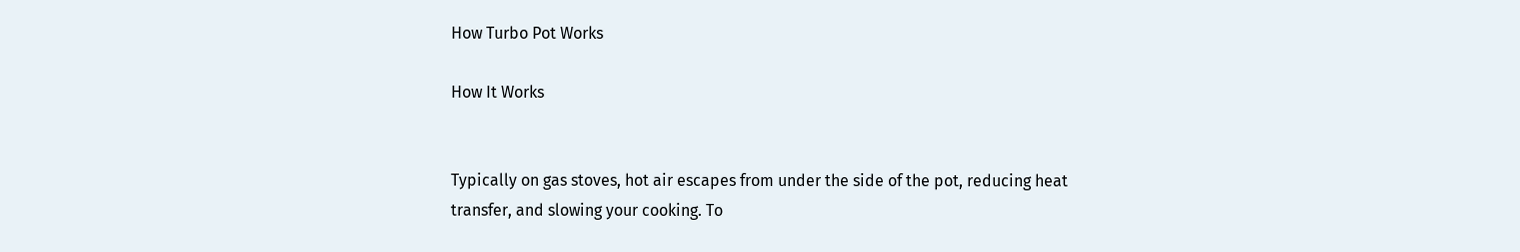How Turbo Pot Works

How It Works


Typically on gas stoves, hot air escapes from under the side of the pot, reducing heat transfer, and slowing your cooking. To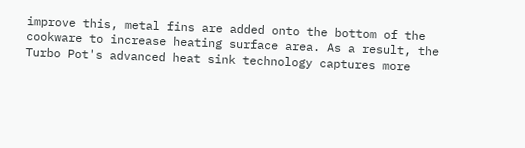improve this, metal fins are added onto the bottom of the cookware to increase heating surface area. As a result, the Turbo Pot's advanced heat sink technology captures more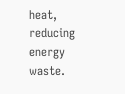heat, reducing energy waste.